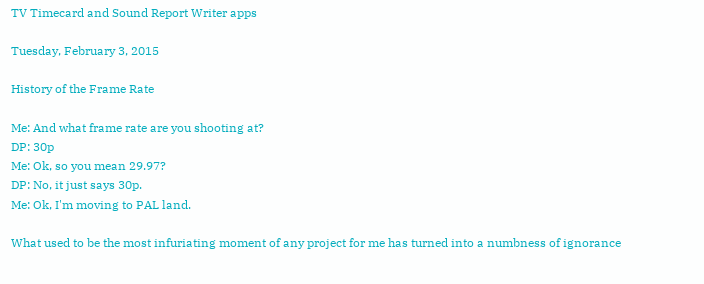TV Timecard and Sound Report Writer apps

Tuesday, February 3, 2015

History of the Frame Rate

Me: And what frame rate are you shooting at?
DP: 30p
Me: Ok, so you mean 29.97?
DP: No, it just says 30p.
Me: Ok, I'm moving to PAL land.

What used to be the most infuriating moment of any project for me has turned into a numbness of ignorance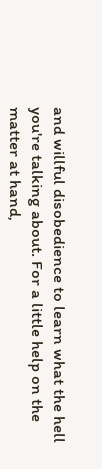and willful disobedience to learn what the hell you're talking about. For a little help on the matter at hand,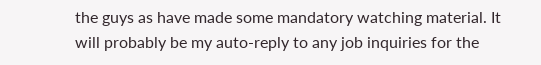the guys as have made some mandatory watching material. It will probably be my auto-reply to any job inquiries for the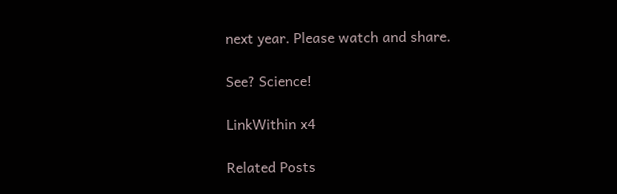next year. Please watch and share.

See? Science!

LinkWithin x4

Related Posts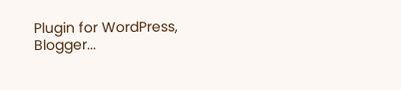Plugin for WordPress, Blogger...